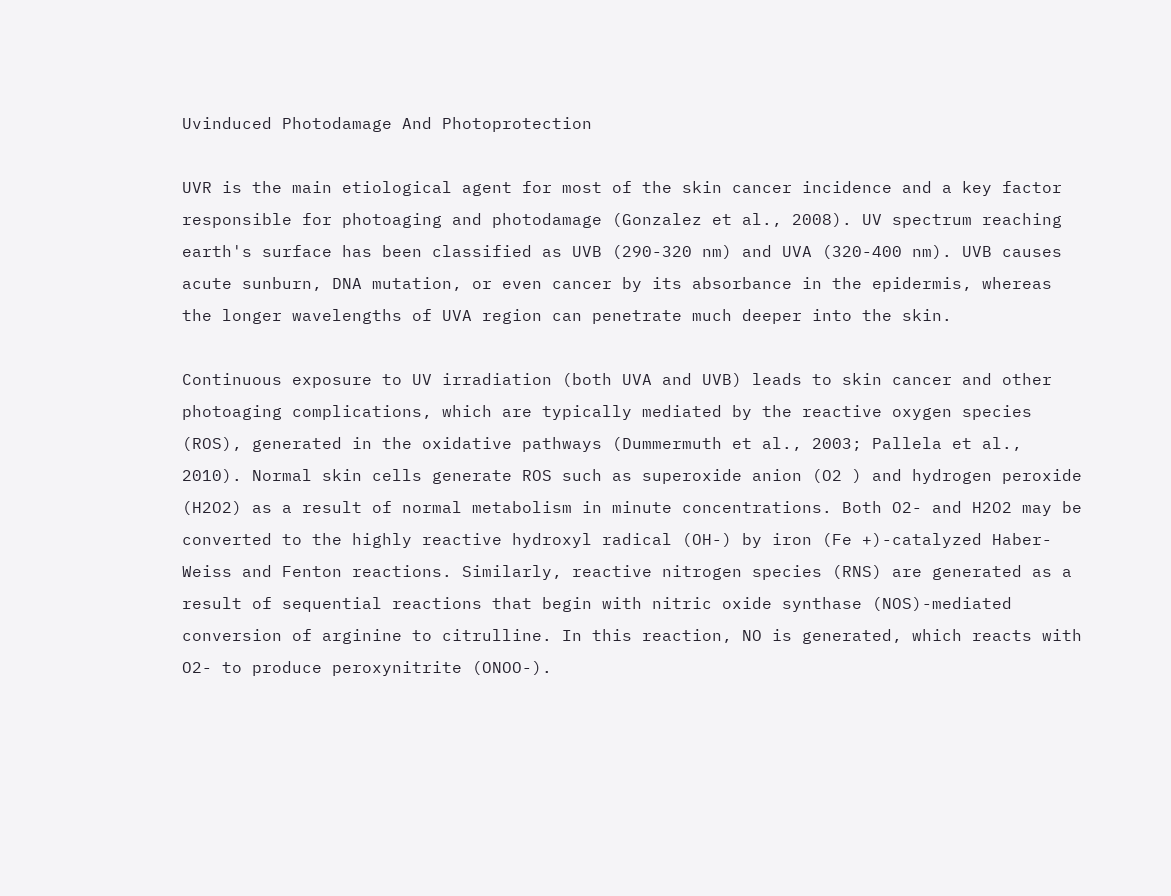Uvinduced Photodamage And Photoprotection

UVR is the main etiological agent for most of the skin cancer incidence and a key factor responsible for photoaging and photodamage (Gonzalez et al., 2008). UV spectrum reaching earth's surface has been classified as UVB (290-320 nm) and UVA (320-400 nm). UVB causes acute sunburn, DNA mutation, or even cancer by its absorbance in the epidermis, whereas the longer wavelengths of UVA region can penetrate much deeper into the skin.

Continuous exposure to UV irradiation (both UVA and UVB) leads to skin cancer and other photoaging complications, which are typically mediated by the reactive oxygen species (ROS), generated in the oxidative pathways (Dummermuth et al., 2003; Pallela et al., 2010). Normal skin cells generate ROS such as superoxide anion (O2 ) and hydrogen peroxide (H2O2) as a result of normal metabolism in minute concentrations. Both O2- and H2O2 may be converted to the highly reactive hydroxyl radical (OH-) by iron (Fe +)-catalyzed Haber-Weiss and Fenton reactions. Similarly, reactive nitrogen species (RNS) are generated as a result of sequential reactions that begin with nitric oxide synthase (NOS)-mediated conversion of arginine to citrulline. In this reaction, NO is generated, which reacts with O2- to produce peroxynitrite (ONOO-).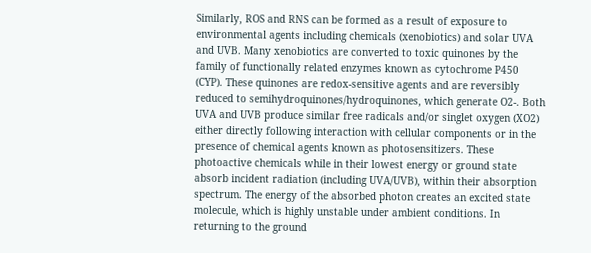Similarly, ROS and RNS can be formed as a result of exposure to environmental agents including chemicals (xenobiotics) and solar UVA and UVB. Many xenobiotics are converted to toxic quinones by the family of functionally related enzymes known as cytochrome P450 (CYP). These quinones are redox-sensitive agents and are reversibly reduced to semihydroquinones/hydroquinones, which generate O2-. Both UVA and UVB produce similar free radicals and/or singlet oxygen (XO2) either directly following interaction with cellular components or in the presence of chemical agents known as photosensitizers. These photoactive chemicals while in their lowest energy or ground state absorb incident radiation (including UVA/UVB), within their absorption spectrum. The energy of the absorbed photon creates an excited state molecule, which is highly unstable under ambient conditions. In returning to the ground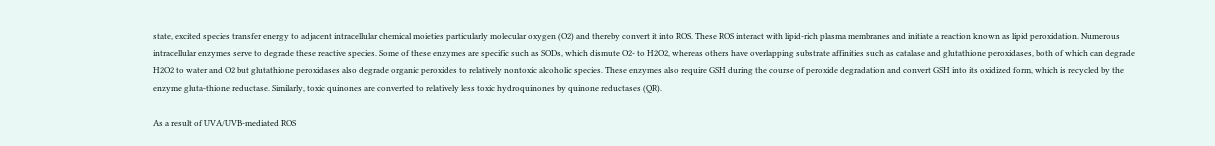state, excited species transfer energy to adjacent intracellular chemical moieties particularly molecular oxygen (O2) and thereby convert it into ROS. These ROS interact with lipid-rich plasma membranes and initiate a reaction known as lipid peroxidation. Numerous intracellular enzymes serve to degrade these reactive species. Some of these enzymes are specific such as SODs, which dismute O2- to H2O2, whereas others have overlapping substrate affinities such as catalase and glutathione peroxidases, both of which can degrade H2O2 to water and O2 but glutathione peroxidases also degrade organic peroxides to relatively nontoxic alcoholic species. These enzymes also require GSH during the course of peroxide degradation and convert GSH into its oxidized form, which is recycled by the enzyme gluta-thione reductase. Similarly, toxic quinones are converted to relatively less toxic hydroquinones by quinone reductases (QR).

As a result of UVA/UVB-mediated ROS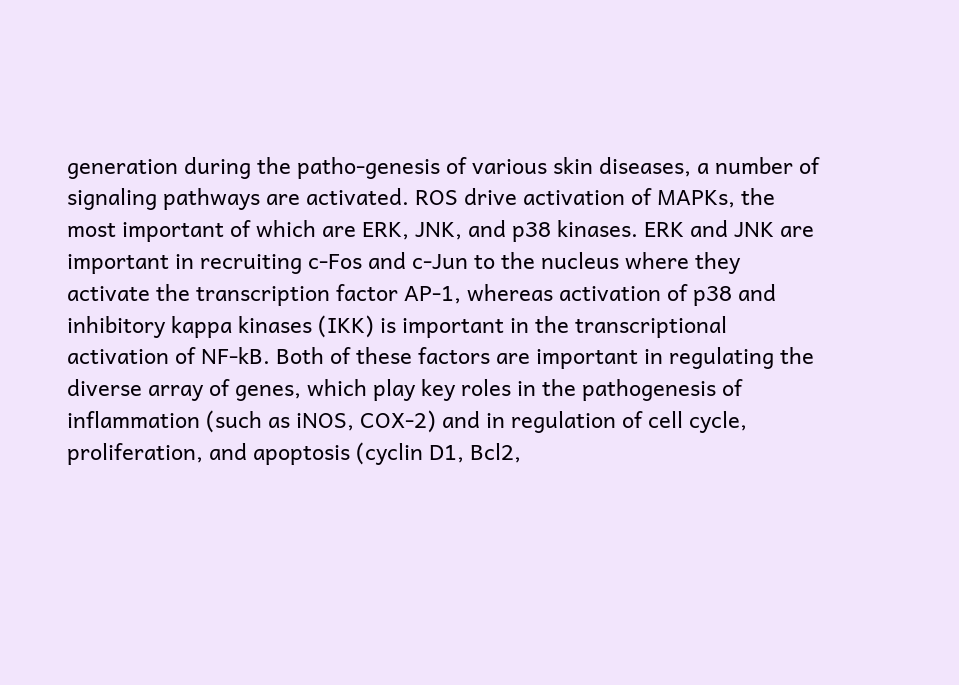generation during the patho-genesis of various skin diseases, a number of signaling pathways are activated. ROS drive activation of MAPKs, the most important of which are ERK, JNK, and p38 kinases. ERK and JNK are important in recruiting c-Fos and c-Jun to the nucleus where they activate the transcription factor AP-1, whereas activation of p38 and inhibitory kappa kinases (IKK) is important in the transcriptional activation of NF-kB. Both of these factors are important in regulating the diverse array of genes, which play key roles in the pathogenesis of inflammation (such as iNOS, COX-2) and in regulation of cell cycle, proliferation, and apoptosis (cyclin D1, Bcl2,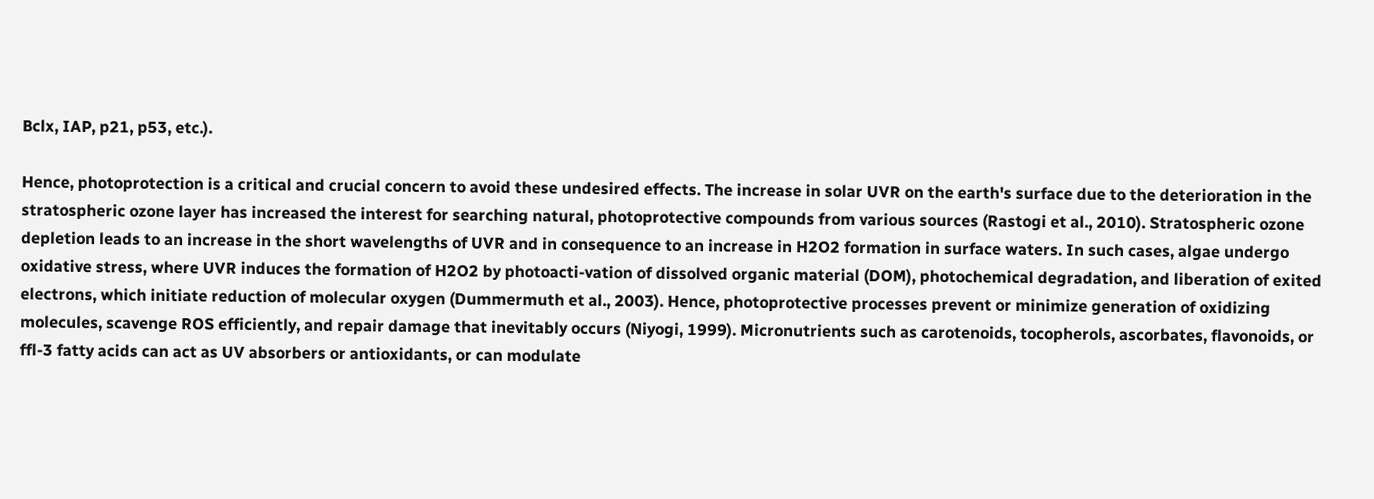Bclx, IAP, p21, p53, etc.).

Hence, photoprotection is a critical and crucial concern to avoid these undesired effects. The increase in solar UVR on the earth's surface due to the deterioration in the stratospheric ozone layer has increased the interest for searching natural, photoprotective compounds from various sources (Rastogi et al., 2010). Stratospheric ozone depletion leads to an increase in the short wavelengths of UVR and in consequence to an increase in H2O2 formation in surface waters. In such cases, algae undergo oxidative stress, where UVR induces the formation of H2O2 by photoacti-vation of dissolved organic material (DOM), photochemical degradation, and liberation of exited electrons, which initiate reduction of molecular oxygen (Dummermuth et al., 2003). Hence, photoprotective processes prevent or minimize generation of oxidizing molecules, scavenge ROS efficiently, and repair damage that inevitably occurs (Niyogi, 1999). Micronutrients such as carotenoids, tocopherols, ascorbates, flavonoids, or ffl-3 fatty acids can act as UV absorbers or antioxidants, or can modulate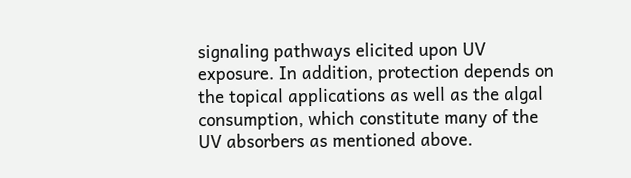signaling pathways elicited upon UV exposure. In addition, protection depends on the topical applications as well as the algal consumption, which constitute many of the UV absorbers as mentioned above.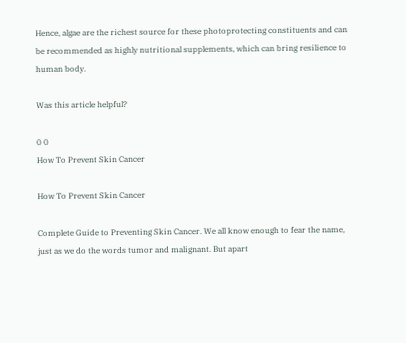Hence, algae are the richest source for these photoprotecting constituents and can be recommended as highly nutritional supplements, which can bring resilience to human body.

Was this article helpful?

0 0
How To Prevent Skin Cancer

How To Prevent Skin Cancer

Complete Guide to Preventing Skin Cancer. We all know enough to fear the name, just as we do the words tumor and malignant. But apart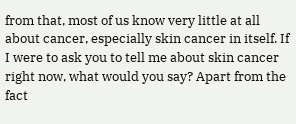from that, most of us know very little at all about cancer, especially skin cancer in itself. If I were to ask you to tell me about skin cancer right now, what would you say? Apart from the fact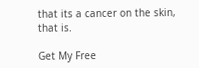that its a cancer on the skin, that is.

Get My Free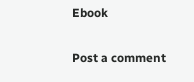Ebook

Post a comment